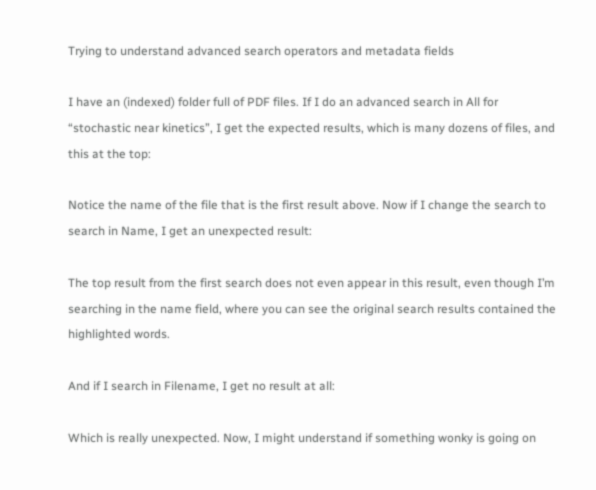Trying to understand advanced search operators and metadata fields

I have an (indexed) folder full of PDF files. If I do an advanced search in All for “stochastic near kinetics”, I get the expected results, which is many dozens of files, and this at the top:

Notice the name of the file that is the first result above. Now if I change the search to search in Name, I get an unexpected result:

The top result from the first search does not even appear in this result, even though I’m searching in the name field, where you can see the original search results contained the highlighted words.

And if I search in Filename, I get no result at all:

Which is really unexpected. Now, I might understand if something wonky is going on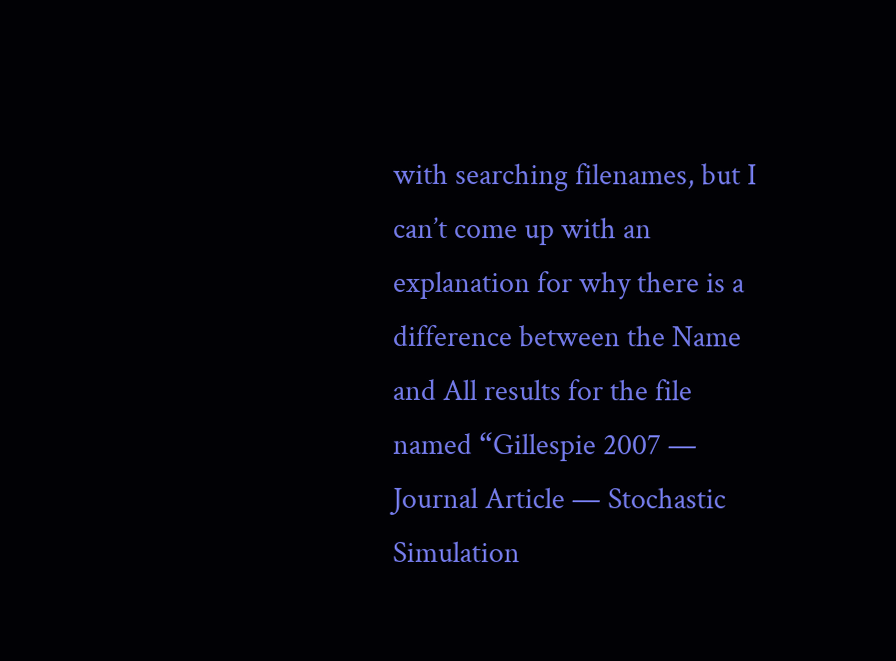with searching filenames, but I can’t come up with an explanation for why there is a difference between the Name and All results for the file named “Gillespie 2007 — Journal Article — Stochastic Simulation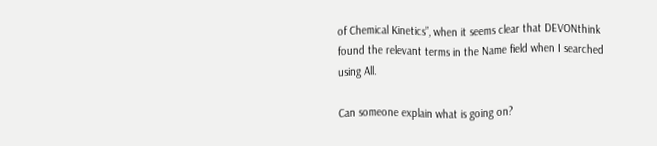of Chemical Kinetics”, when it seems clear that DEVONthink found the relevant terms in the Name field when I searched using All.

Can someone explain what is going on?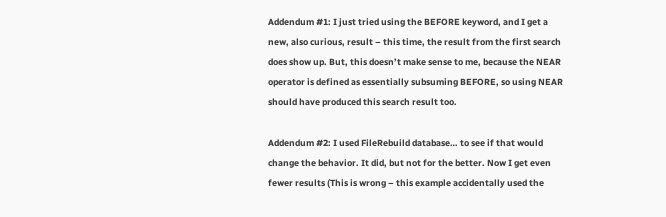Addendum #1: I just tried using the BEFORE keyword, and I get a new, also curious, result – this time, the result from the first search does show up. But, this doesn’t make sense to me, because the NEAR operator is defined as essentially subsuming BEFORE, so using NEAR should have produced this search result too.

Addendum #2: I used FileRebuild database… to see if that would change the behavior. It did, but not for the better. Now I get even fewer results (This is wrong – this example accidentally used the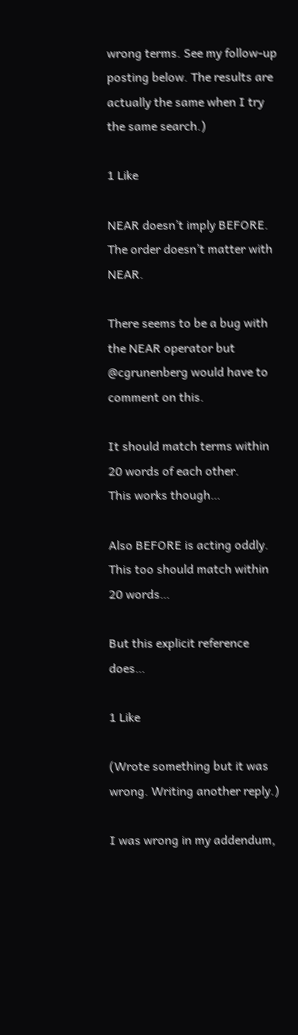wrong terms. See my follow-up posting below. The results are actually the same when I try the same search.)

1 Like

NEAR doesn’t imply BEFORE. The order doesn’t matter with NEAR.

There seems to be a bug with the NEAR operator but @cgrunenberg would have to comment on this.

It should match terms within 20 words of each other.
This works though…

Also BEFORE is acting oddly. This too should match within 20 words…

But this explicit reference does…

1 Like

(Wrote something but it was wrong. Writing another reply.)

I was wrong in my addendum,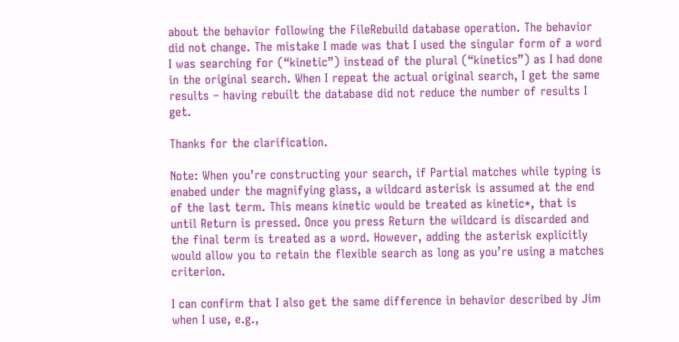about the behavior following the FileRebuild database operation. The behavior did not change. The mistake I made was that I used the singular form of a word I was searching for (“kinetic”) instead of the plural (“kinetics”) as I had done in the original search. When I repeat the actual original search, I get the same results – having rebuilt the database did not reduce the number of results I get.

Thanks for the clarification.

Note: When you’re constructing your search, if Partial matches while typing is enabed under the magnifying glass, a wildcard asterisk is assumed at the end of the last term. This means kinetic would be treated as kinetic*, that is until Return is pressed. Once you press Return the wildcard is discarded and the final term is treated as a word. However, adding the asterisk explicitly would allow you to retain the flexible search as long as you’re using a matches criterion.

I can confirm that I also get the same difference in behavior described by Jim when I use, e.g.,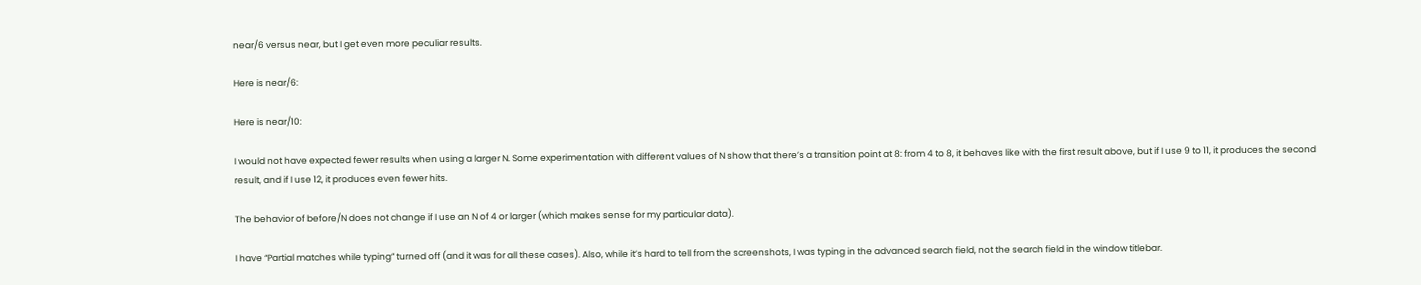near/6 versus near, but I get even more peculiar results.

Here is near/6:

Here is near/10:

I would not have expected fewer results when using a larger N. Some experimentation with different values of N show that there’s a transition point at 8: from 4 to 8, it behaves like with the first result above, but if I use 9 to 11, it produces the second result, and if I use 12, it produces even fewer hits.

The behavior of before/N does not change if I use an N of 4 or larger (which makes sense for my particular data).

I have “Partial matches while typing” turned off (and it was for all these cases). Also, while it’s hard to tell from the screenshots, I was typing in the advanced search field, not the search field in the window titlebar.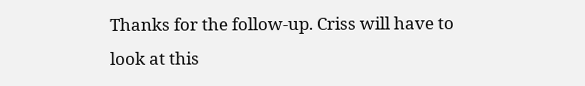Thanks for the follow-up. Criss will have to look at this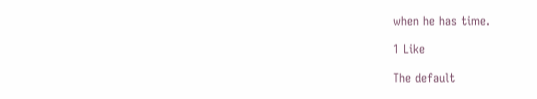when he has time.

1 Like

The default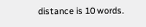distance is 10 words.